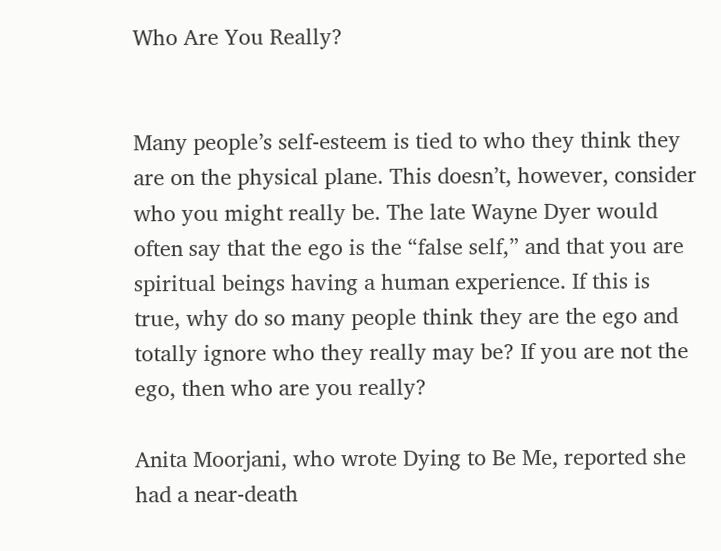Who Are You Really?


Many people’s self-esteem is tied to who they think they are on the physical plane. This doesn’t, however, consider who you might really be. The late Wayne Dyer would often say that the ego is the “false self,” and that you are spiritual beings having a human experience. If this is true, why do so many people think they are the ego and totally ignore who they really may be? If you are not the ego, then who are you really?

Anita Moorjani, who wrote Dying to Be Me, reported she had a near-death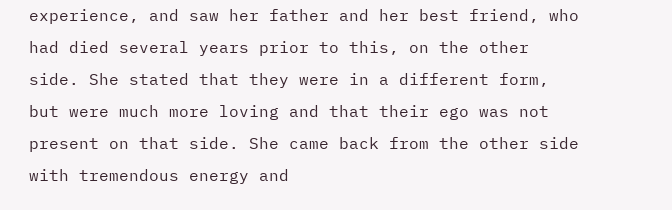experience, and saw her father and her best friend, who had died several years prior to this, on the other side. She stated that they were in a different form, but were much more loving and that their ego was not present on that side. She came back from the other side with tremendous energy and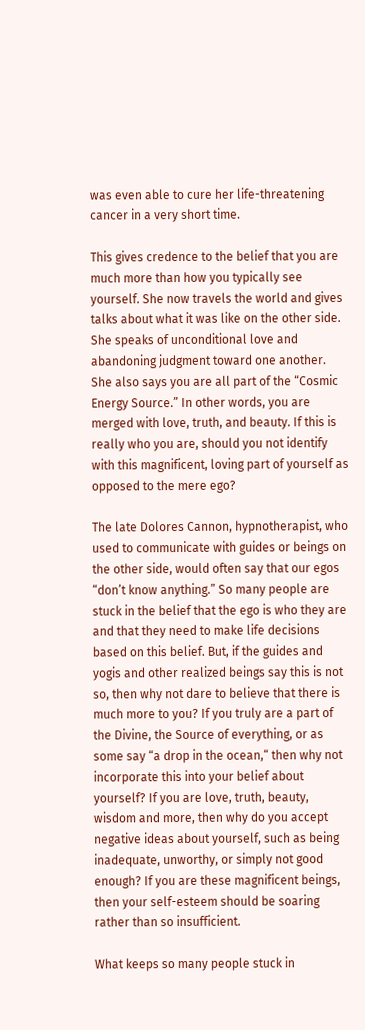was even able to cure her life-threatening cancer in a very short time.

This gives credence to the belief that you are much more than how you typically see yourself. She now travels the world and gives talks about what it was like on the other side. She speaks of unconditional love and abandoning judgment toward one another. She also says you are all part of the “Cosmic Energy Source.” In other words, you are merged with love, truth, and beauty. If this is really who you are, should you not identify with this magnificent, loving part of yourself as opposed to the mere ego?

The late Dolores Cannon, hypnotherapist, who used to communicate with guides or beings on the other side, would often say that our egos “don’t know anything.” So many people are stuck in the belief that the ego is who they are and that they need to make life decisions based on this belief. But, if the guides and yogis and other realized beings say this is not so, then why not dare to believe that there is much more to you? If you truly are a part of the Divine, the Source of everything, or as some say “a drop in the ocean,“ then why not incorporate this into your belief about yourself? If you are love, truth, beauty, wisdom and more, then why do you accept negative ideas about yourself, such as being inadequate, unworthy, or simply not good enough? If you are these magnificent beings, then your self-esteem should be soaring rather than so insufficient.

What keeps so many people stuck in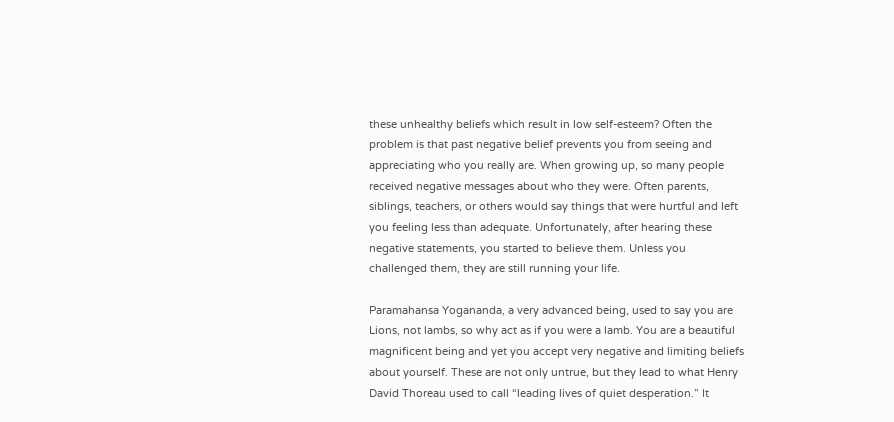these unhealthy beliefs which result in low self-esteem? Often the problem is that past negative belief prevents you from seeing and appreciating who you really are. When growing up, so many people received negative messages about who they were. Often parents, siblings, teachers, or others would say things that were hurtful and left you feeling less than adequate. Unfortunately, after hearing these negative statements, you started to believe them. Unless you challenged them, they are still running your life.

Paramahansa Yogananda, a very advanced being, used to say you are Lions, not lambs, so why act as if you were a lamb. You are a beautiful magnificent being and yet you accept very negative and limiting beliefs about yourself. These are not only untrue, but they lead to what Henry David Thoreau used to call “leading lives of quiet desperation.” It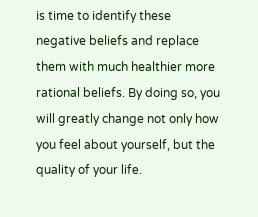is time to identify these negative beliefs and replace them with much healthier more rational beliefs. By doing so, you will greatly change not only how you feel about yourself, but the quality of your life.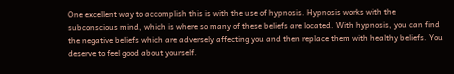One excellent way to accomplish this is with the use of hypnosis. Hypnosis works with the subconscious mind, which is where so many of these beliefs are located. With hypnosis, you can find the negative beliefs which are adversely affecting you and then replace them with healthy beliefs. You deserve to feel good about yourself.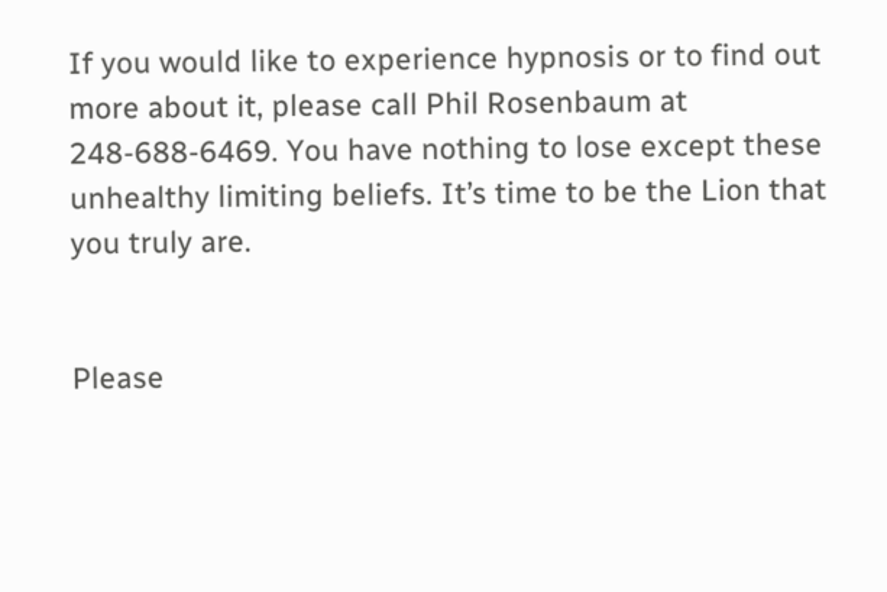If you would like to experience hypnosis or to find out more about it, please call Phil Rosenbaum at 248-688-6469. You have nothing to lose except these unhealthy limiting beliefs. It’s time to be the Lion that you truly are.


Please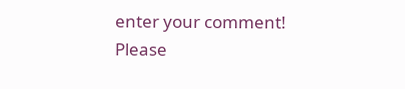enter your comment!
Please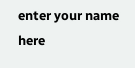enter your name here